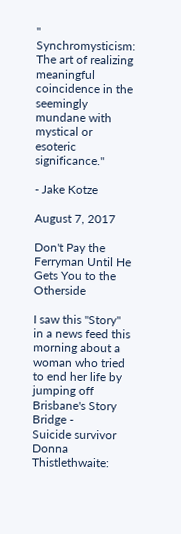" Synchromysticism:
The art of realizing meaningful coincidence in the seemingly mundane with mystical or esoteric significance."

- Jake Kotze

August 7, 2017

Don't Pay the Ferryman Until He Gets You to the Otherside

I saw this "Story" in a news feed this morning about a woman who tried to end her life by jumping off Brisbane's Story Bridge -
Suicide survivor Donna Thistlethwaite: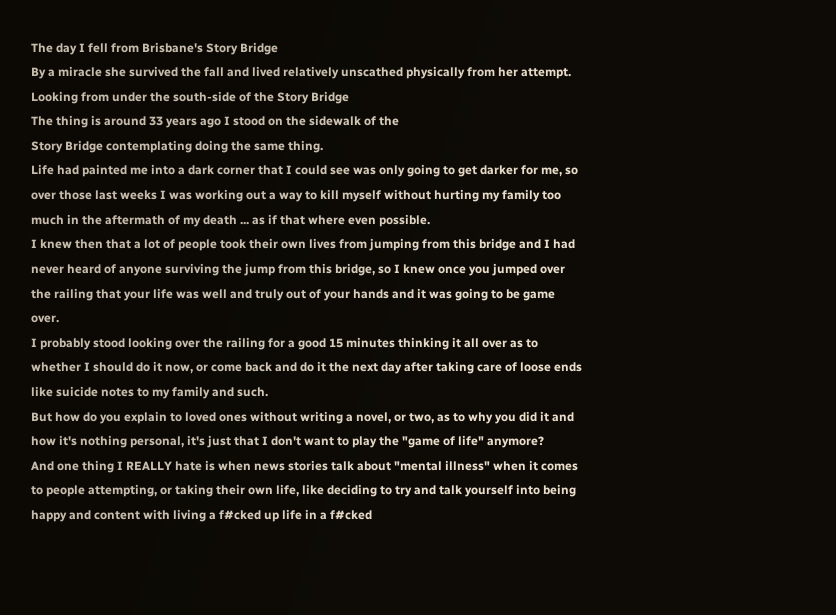The day I fell from Brisbane's Story Bridge
By a miracle she survived the fall and lived relatively unscathed physically from her attempt.
Looking from under the south-side of the Story Bridge
The thing is around 33 years ago I stood on the sidewalk of the
Story Bridge contemplating doing the same thing.
Life had painted me into a dark corner that I could see was only going to get darker for me, so over those last weeks I was working out a way to kill myself without hurting my family too much in the aftermath of my death ... as if that where even possible.
I knew then that a lot of people took their own lives from jumping from this bridge and I had never heard of anyone surviving the jump from this bridge, so I knew once you jumped over the railing that your life was well and truly out of your hands and it was going to be game over.
I probably stood looking over the railing for a good 15 minutes thinking it all over as to whether I should do it now, or come back and do it the next day after taking care of loose ends like suicide notes to my family and such.
But how do you explain to loved ones without writing a novel, or two, as to why you did it and how it's nothing personal, it's just that I don't want to play the "game of life" anymore?
And one thing I REALLY hate is when news stories talk about "mental illness" when it comes to people attempting, or taking their own life, like deciding to try and talk yourself into being happy and content with living a f#cked up life in a f#cked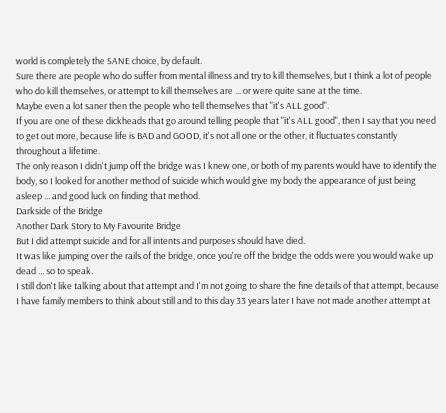world is completely the SANE choice, by default.
Sure there are people who do suffer from mental illness and try to kill themselves, but I think a lot of people who do kill themselves, or attempt to kill themselves are ... or were quite sane at the time.
Maybe even a lot saner then the people who tell themselves that "it's ALL good".
If you are one of these dickheads that go around telling people that "it's ALL good", then I say that you need to get out more, because life is BAD and GOOD, it's not all one or the other, it fluctuates constantly throughout a lifetime.
The only reason I didn't jump off the bridge was I knew one, or both of my parents would have to identify the body, so I looked for another method of suicide which would give my body the appearance of just being asleep ... and good luck on finding that method.
Darkside of the Bridge
Another Dark Story to My Favourite Bridge
But I did attempt suicide and for all intents and purposes should have died.
It was like jumping over the rails of the bridge, once you're off the bridge the odds were you would wake up dead ... so to speak.
I still don't like talking about that attempt and I'm not going to share the fine details of that attempt, because I have family members to think about still and to this day 33 years later I have not made another attempt at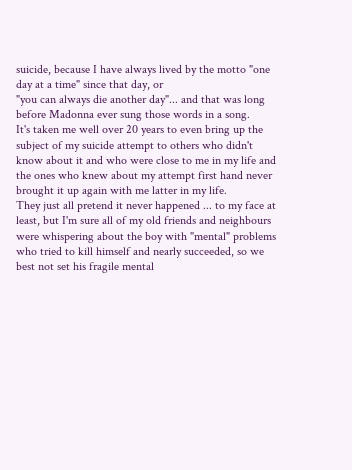suicide, because I have always lived by the motto "one day at a time" since that day, or
"you can always die another day"... and that was long before Madonna ever sung those words in a song.
It's taken me well over 20 years to even bring up the subject of my suicide attempt to others who didn't know about it and who were close to me in my life and the ones who knew about my attempt first hand never brought it up again with me latter in my life.
They just all pretend it never happened ... to my face at least, but I'm sure all of my old friends and neighbours were whispering about the boy with "mental" problems who tried to kill himself and nearly succeeded, so we best not set his fragile mental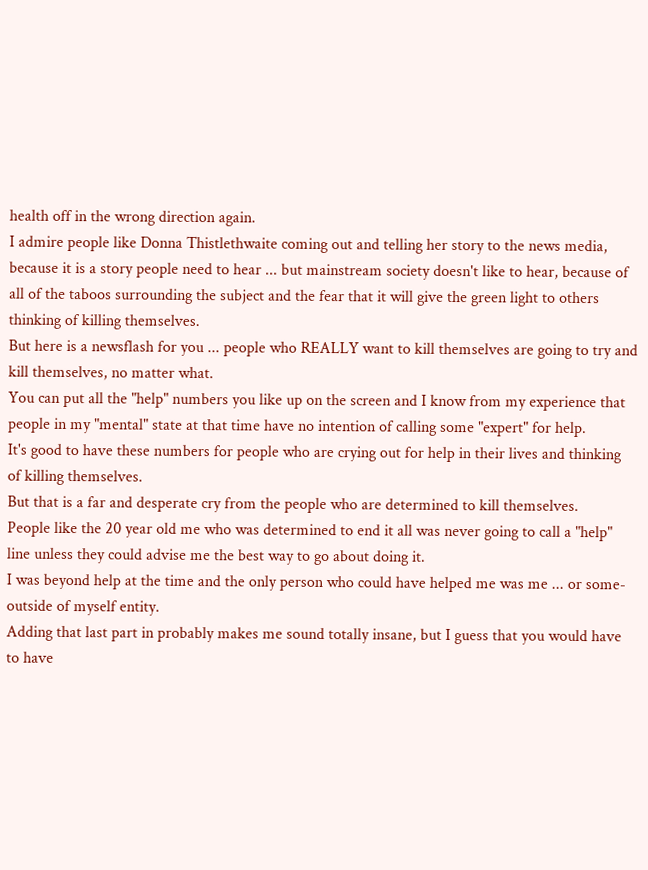health off in the wrong direction again.
I admire people like Donna Thistlethwaite coming out and telling her story to the news media, because it is a story people need to hear ... but mainstream society doesn't like to hear, because of all of the taboos surrounding the subject and the fear that it will give the green light to others thinking of killing themselves.
But here is a newsflash for you ... people who REALLY want to kill themselves are going to try and kill themselves, no matter what.
You can put all the "help" numbers you like up on the screen and I know from my experience that people in my "mental" state at that time have no intention of calling some "expert" for help.
It's good to have these numbers for people who are crying out for help in their lives and thinking of killing themselves.
But that is a far and desperate cry from the people who are determined to kill themselves.
People like the 20 year old me who was determined to end it all was never going to call a "help" line unless they could advise me the best way to go about doing it.
I was beyond help at the time and the only person who could have helped me was me ... or some-outside of myself entity.
Adding that last part in probably makes me sound totally insane, but I guess that you would have to have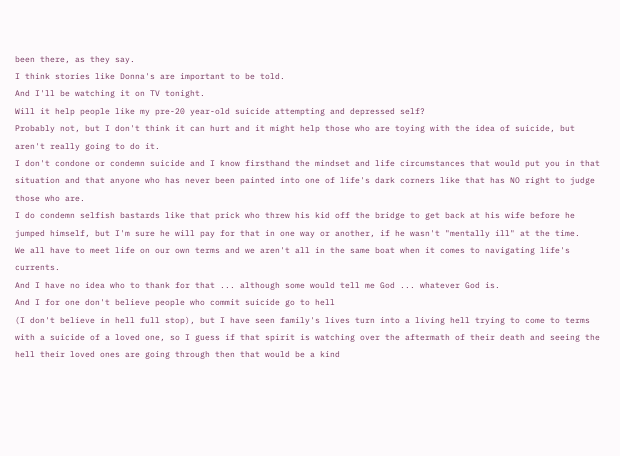been there, as they say.
I think stories like Donna's are important to be told.
And I'll be watching it on TV tonight.
Will it help people like my pre-20 year-old suicide attempting and depressed self?
Probably not, but I don't think it can hurt and it might help those who are toying with the idea of suicide, but aren't really going to do it.
I don't condone or condemn suicide and I know firsthand the mindset and life circumstances that would put you in that situation and that anyone who has never been painted into one of life's dark corners like that has NO right to judge those who are.
I do condemn selfish bastards like that prick who threw his kid off the bridge to get back at his wife before he jumped himself, but I'm sure he will pay for that in one way or another, if he wasn't "mentally ill" at the time.
We all have to meet life on our own terms and we aren't all in the same boat when it comes to navigating life's currents.
And I have no idea who to thank for that ... although some would tell me God ... whatever God is.
And I for one don't believe people who commit suicide go to hell
(I don't believe in hell full stop), but I have seen family's lives turn into a living hell trying to come to terms with a suicide of a loved one, so I guess if that spirit is watching over the aftermath of their death and seeing the hell their loved ones are going through then that would be a kind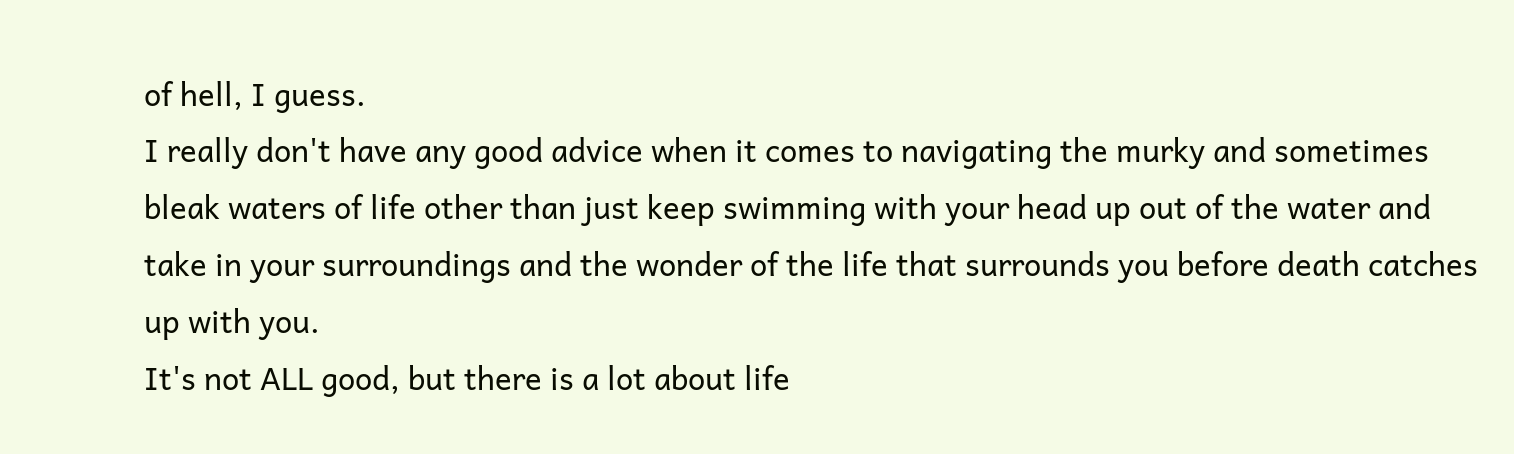of hell, I guess.
I really don't have any good advice when it comes to navigating the murky and sometimes bleak waters of life other than just keep swimming with your head up out of the water and take in your surroundings and the wonder of the life that surrounds you before death catches up with you.
It's not ALL good, but there is a lot about life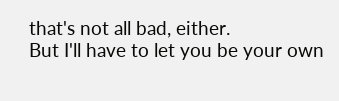that's not all bad, either.
But I'll have to let you be your own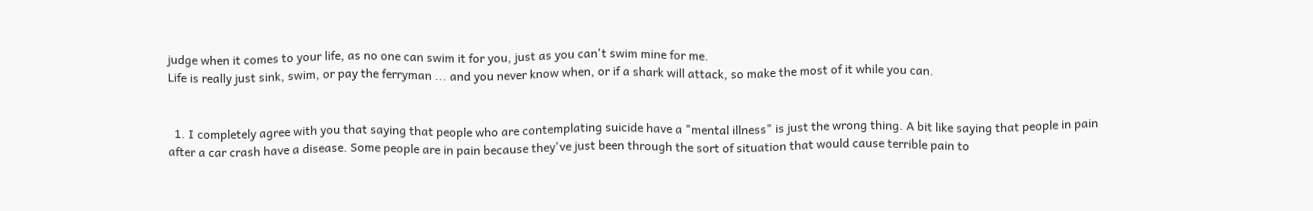judge when it comes to your life, as no one can swim it for you, just as you can't swim mine for me.
Life is really just sink, swim, or pay the ferryman ... and you never know when, or if a shark will attack, so make the most of it while you can.


  1. I completely agree with you that saying that people who are contemplating suicide have a "mental illness" is just the wrong thing. A bit like saying that people in pain after a car crash have a disease. Some people are in pain because they've just been through the sort of situation that would cause terrible pain to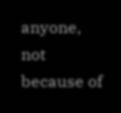anyone, not because of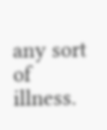any sort of illness.